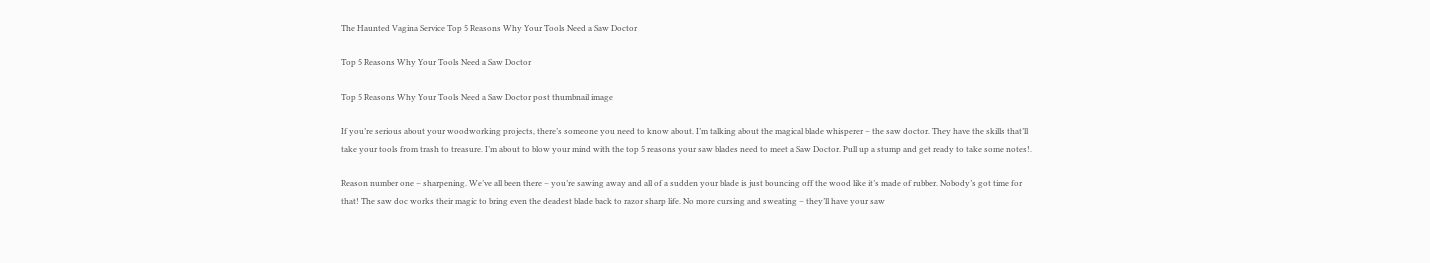The Haunted Vagina Service Top 5 Reasons Why Your Tools Need a Saw Doctor

Top 5 Reasons Why Your Tools Need a Saw Doctor

Top 5 Reasons Why Your Tools Need a Saw Doctor post thumbnail image

If you’re serious about your woodworking projects, there’s someone you need to know about. I’m talking about the magical blade whisperer – the saw doctor. They have the skills that’ll take your tools from trash to treasure. I’m about to blow your mind with the top 5 reasons your saw blades need to meet a Saw Doctor. Pull up a stump and get ready to take some notes!.

Reason number one – sharpening. We’ve all been there – you’re sawing away and all of a sudden your blade is just bouncing off the wood like it’s made of rubber. Nobody’s got time for that! The saw doc works their magic to bring even the deadest blade back to razor sharp life. No more cursing and sweating – they’ll have your saw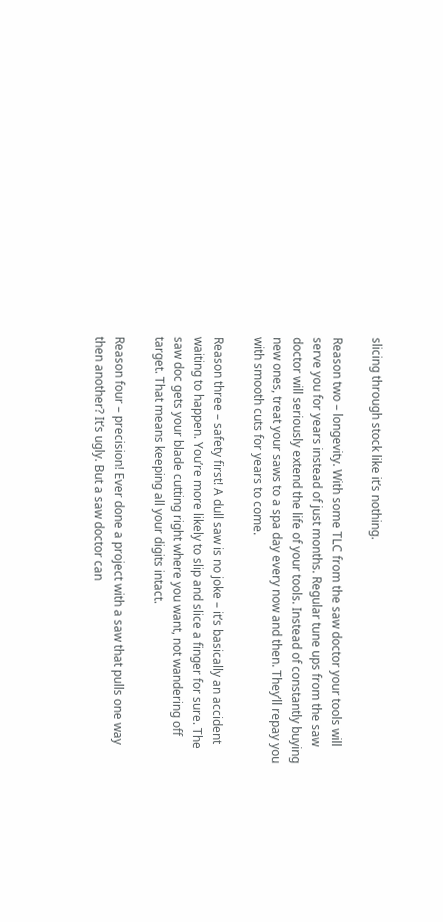slicing through stock like it’s nothing.

Reason two – longevity. With some TLC from the saw doctor your tools will serve you for years instead of just months. Regular tune ups from the saw doctor will seriously extend the life of your tools. Instead of constantly buying new ones, treat your saws to a spa day every now and then. They’ll repay you with smooth cuts for years to come.

Reason three – safety first! A dull saw is no joke – it’s basically an accident waiting to happen. You’re more likely to slip and slice a finger for sure. The saw doc gets your blade cutting right where you want, not wandering off target. That means keeping all your digits intact.

Reason four – precision! Ever done a project with a saw that pulls one way then another? It’s ugly. But a saw doctor can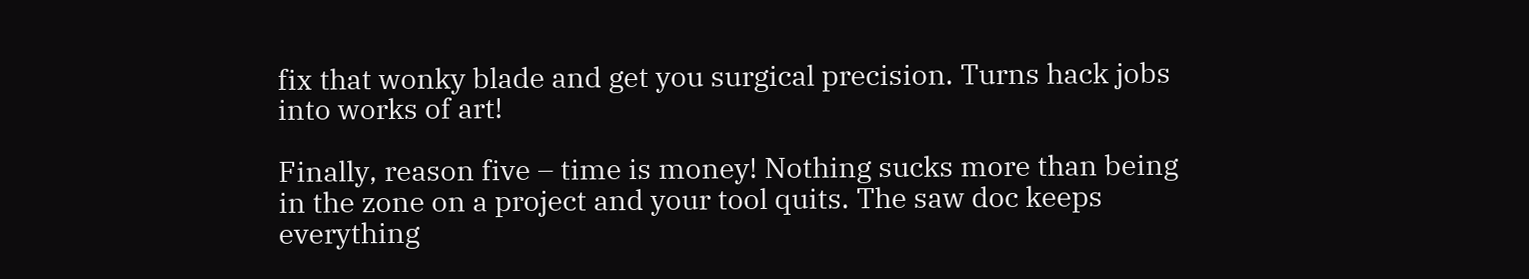fix that wonky blade and get you surgical precision. Turns hack jobs into works of art!

Finally, reason five – time is money! Nothing sucks more than being in the zone on a project and your tool quits. The saw doc keeps everything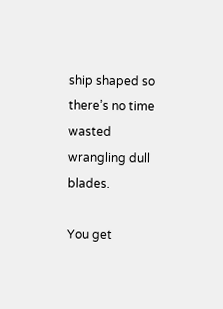ship shaped so there’s no time wasted wrangling dull blades.

You get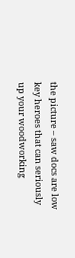the picture – saw docs are low key heroes that can seriously up your woodworking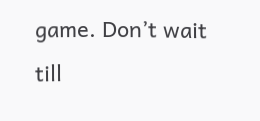game. Don’t wait till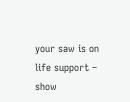your saw is on life support – show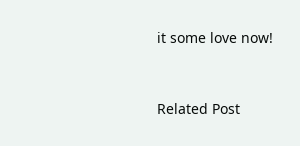it some love now!


Related Post